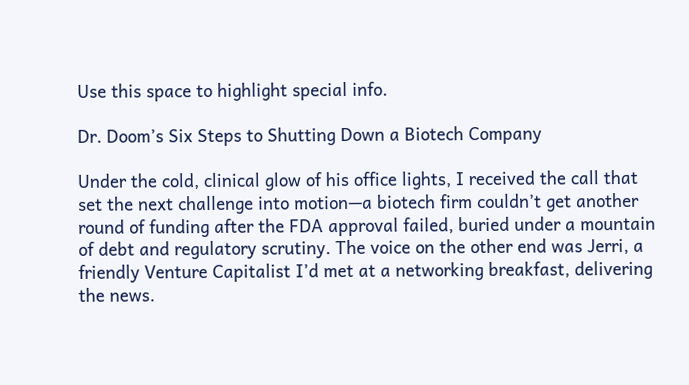Use this space to highlight special info.

Dr. Doom’s Six Steps to Shutting Down a Biotech Company

Under the cold, clinical glow of his office lights, I received the call that set the next challenge into motion—a biotech firm couldn’t get another round of funding after the FDA approval failed, buried under a mountain of debt and regulatory scrutiny. The voice on the other end was Jerri, a friendly Venture Capitalist I’d met at a networking breakfast, delivering the news.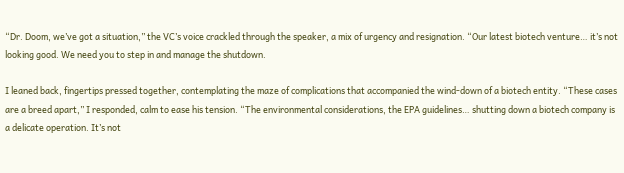“Dr. Doom, we’ve got a situation,” the VC’s voice crackled through the speaker, a mix of urgency and resignation. “Our latest biotech venture… it’s not looking good. We need you to step in and manage the shutdown.

I leaned back, fingertips pressed together, contemplating the maze of complications that accompanied the wind-down of a biotech entity. “These cases are a breed apart,” I responded, calm to ease his tension. “The environmental considerations, the EPA guidelines… shutting down a biotech company is a delicate operation. It’s not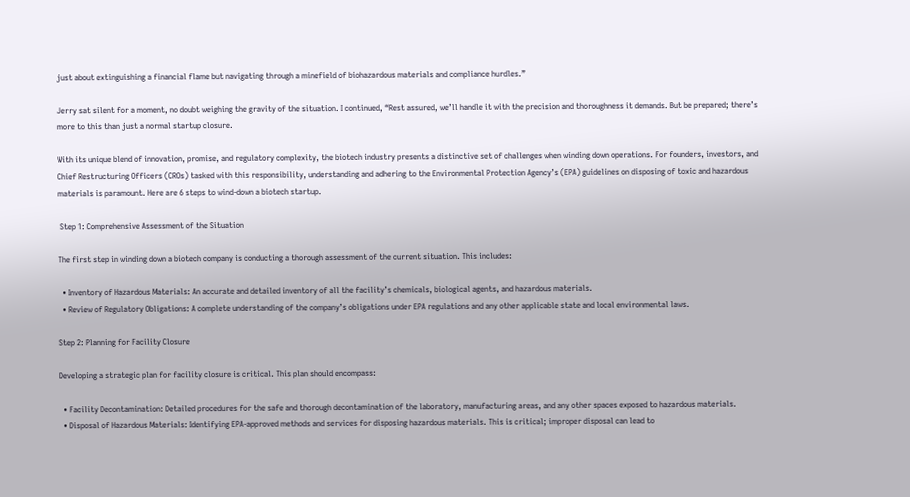just about extinguishing a financial flame but navigating through a minefield of biohazardous materials and compliance hurdles.”

Jerry sat silent for a moment, no doubt weighing the gravity of the situation. I continued, “Rest assured, we’ll handle it with the precision and thoroughness it demands. But be prepared; there’s more to this than just a normal startup closure.

With its unique blend of innovation, promise, and regulatory complexity, the biotech industry presents a distinctive set of challenges when winding down operations. For founders, investors, and Chief Restructuring Officers (CROs) tasked with this responsibility, understanding and adhering to the Environmental Protection Agency’s (EPA) guidelines on disposing of toxic and hazardous materials is paramount. Here are 6 steps to wind-down a biotech startup.

 Step 1: Comprehensive Assessment of the Situation

The first step in winding down a biotech company is conducting a thorough assessment of the current situation. This includes:

  • Inventory of Hazardous Materials: An accurate and detailed inventory of all the facility’s chemicals, biological agents, and hazardous materials.
  • Review of Regulatory Obligations: A complete understanding of the company’s obligations under EPA regulations and any other applicable state and local environmental laws.

Step 2: Planning for Facility Closure

Developing a strategic plan for facility closure is critical. This plan should encompass:

  • Facility Decontamination: Detailed procedures for the safe and thorough decontamination of the laboratory, manufacturing areas, and any other spaces exposed to hazardous materials.
  • Disposal of Hazardous Materials: Identifying EPA-approved methods and services for disposing hazardous materials. This is critical; improper disposal can lead to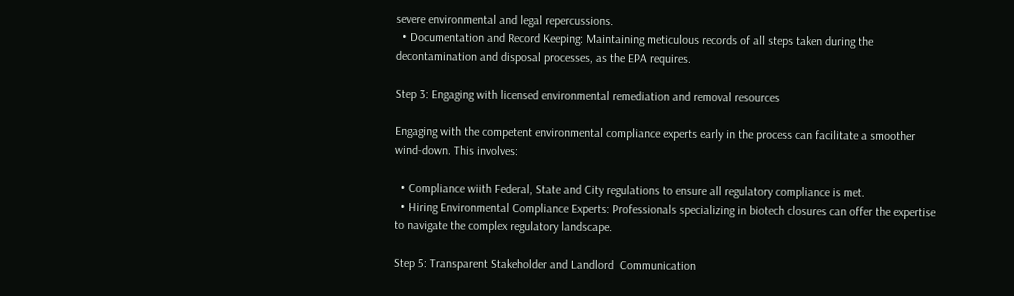severe environmental and legal repercussions.
  • Documentation and Record Keeping: Maintaining meticulous records of all steps taken during the decontamination and disposal processes, as the EPA requires.

Step 3: Engaging with licensed environmental remediation and removal resources

Engaging with the competent environmental compliance experts early in the process can facilitate a smoother wind-down. This involves:

  • Compliance wiith Federal, State and City regulations to ensure all regulatory compliance is met.
  • Hiring Environmental Compliance Experts: Professionals specializing in biotech closures can offer the expertise to navigate the complex regulatory landscape.

Step 5: Transparent Stakeholder and Landlord  Communication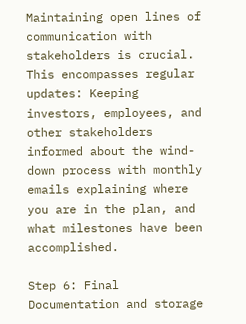Maintaining open lines of communication with stakeholders is crucial. This encompasses regular updates: Keeping investors, employees, and other stakeholders informed about the wind-down process with monthly emails explaining where you are in the plan, and what milestones have been accomplished.

Step 6: Final Documentation and storage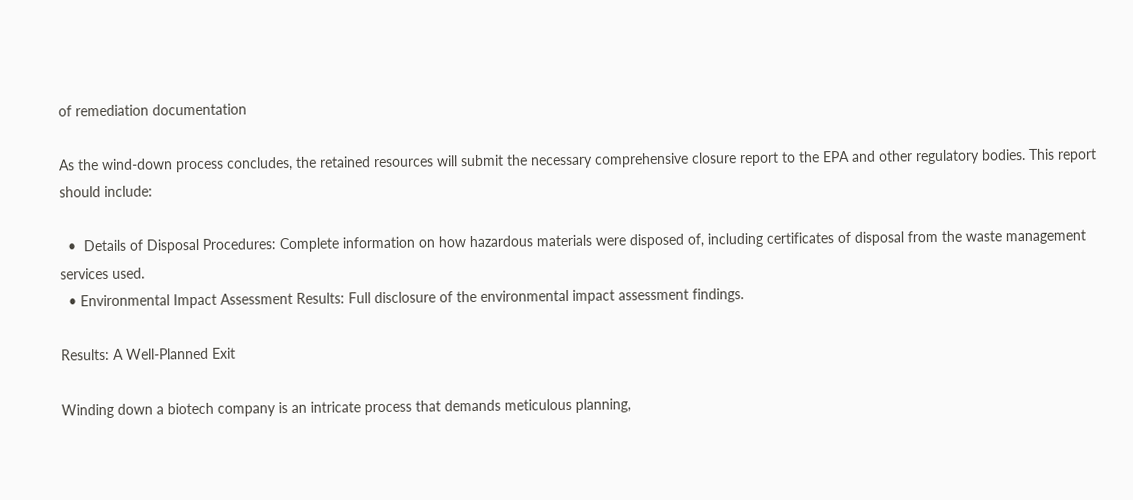of remediation documentation

As the wind-down process concludes, the retained resources will submit the necessary comprehensive closure report to the EPA and other regulatory bodies. This report should include:

  •  Details of Disposal Procedures: Complete information on how hazardous materials were disposed of, including certificates of disposal from the waste management services used.
  • Environmental Impact Assessment Results: Full disclosure of the environmental impact assessment findings.

Results: A Well-Planned Exit

Winding down a biotech company is an intricate process that demands meticulous planning,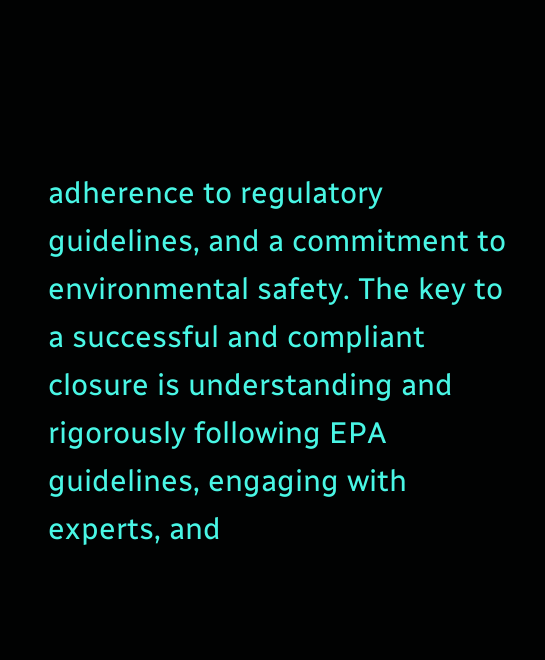adherence to regulatory guidelines, and a commitment to environmental safety. The key to a successful and compliant closure is understanding and rigorously following EPA guidelines, engaging with experts, and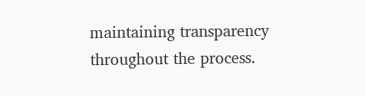maintaining transparency throughout the process.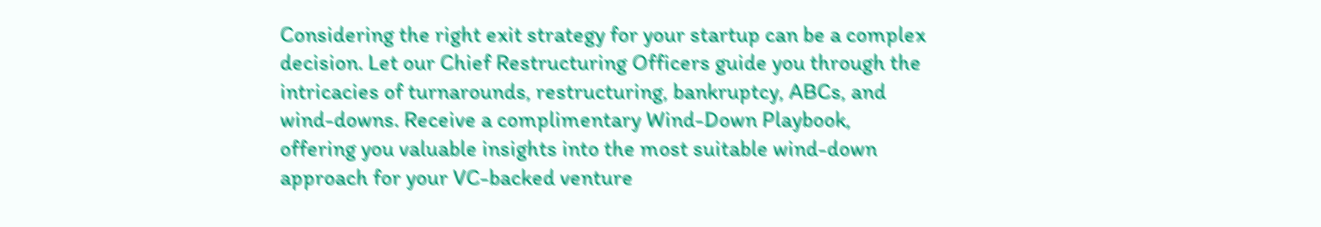Considering the right exit strategy for your startup can be a complex decision. Let our Chief Restructuring Officers guide you through the intricacies of turnarounds, restructuring, bankruptcy, ABCs, and wind-downs. Receive a complimentary Wind-Down Playbook, offering you valuable insights into the most suitable wind-down approach for your VC-backed venture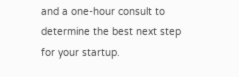and a one-hour consult to determine the best next step for your startup.